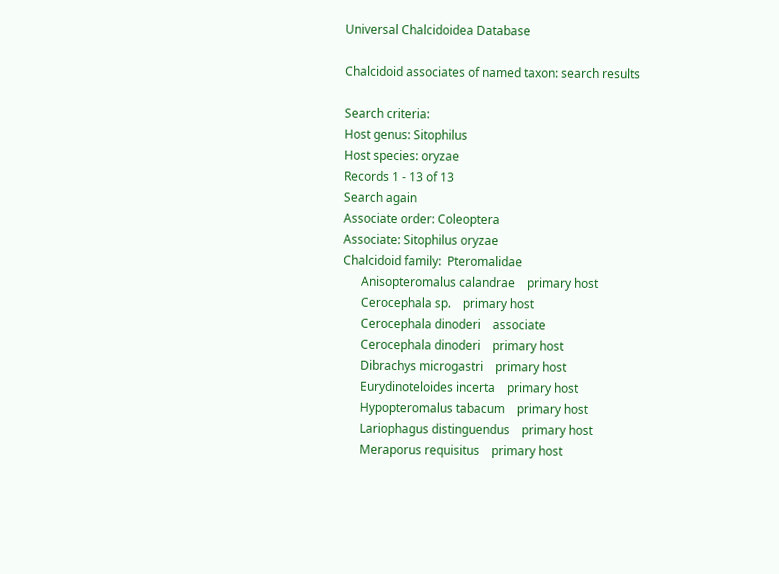Universal Chalcidoidea Database

Chalcidoid associates of named taxon: search results

Search criteria:
Host genus: Sitophilus
Host species: oryzae
Records 1 - 13 of 13
Search again
Associate order: Coleoptera
Associate: Sitophilus oryzae
Chalcidoid family:  Pteromalidae
      Anisopteromalus calandrae    primary host
      Cerocephala sp.    primary host
      Cerocephala dinoderi    associate
      Cerocephala dinoderi    primary host
      Dibrachys microgastri    primary host
      Eurydinoteloides incerta    primary host
      Hypopteromalus tabacum    primary host
      Lariophagus distinguendus    primary host
      Meraporus requisitus    primary host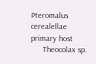Pteromalus cerealellae    primary host
      Theocolax sp.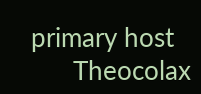primary host
      Theocolax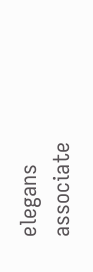elegans    associate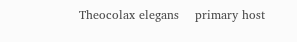Theocolax elegans    primary host